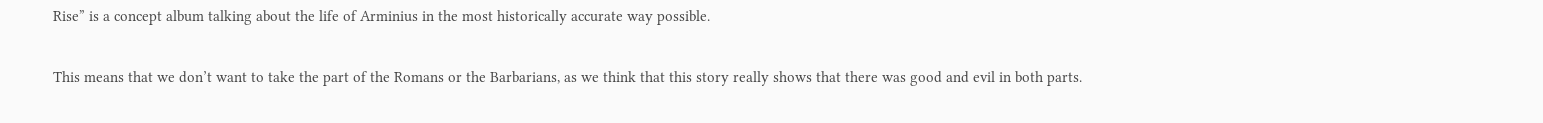Rise” is a concept album talking about the life of Arminius in the most historically accurate way possible.

This means that we don’t want to take the part of the Romans or the Barbarians, as we think that this story really shows that there was good and evil in both parts.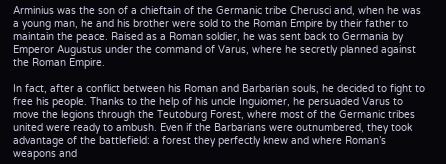Arminius was the son of a chieftain of the Germanic tribe Cherusci and, when he was a young man, he and his brother were sold to the Roman Empire by their father to maintain the peace. Raised as a Roman soldier, he was sent back to Germania by Emperor Augustus under the command of Varus, where he secretly planned against the Roman Empire.

In fact, after a conflict between his Roman and Barbarian souls, he decided to fight to free his people. Thanks to the help of his uncle Inguiomer, he persuaded Varus to move the legions through the Teutoburg Forest, where most of the Germanic tribes united were ready to ambush. Even if the Barbarians were outnumbered, they took advantage of the battlefield: a forest they perfectly knew and where Roman’s weapons and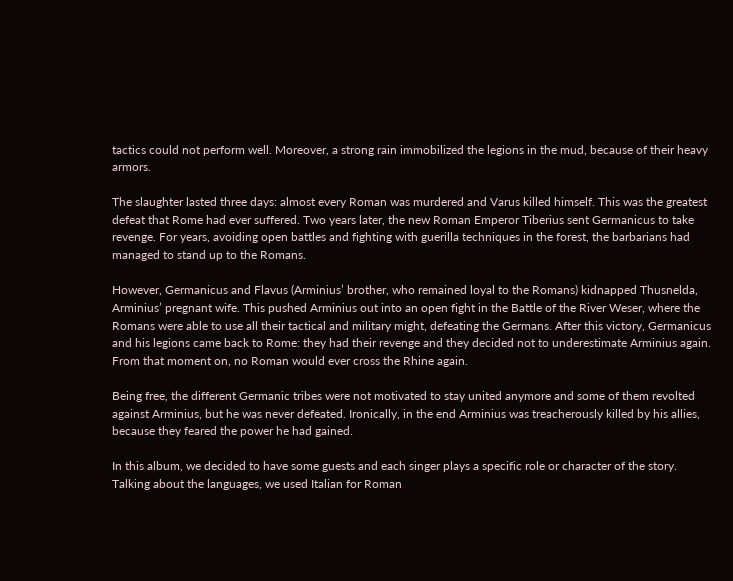tactics could not perform well. Moreover, a strong rain immobilized the legions in the mud, because of their heavy armors.

The slaughter lasted three days: almost every Roman was murdered and Varus killed himself. This was the greatest defeat that Rome had ever suffered. Two years later, the new Roman Emperor Tiberius sent Germanicus to take revenge. For years, avoiding open battles and fighting with guerilla techniques in the forest, the barbarians had managed to stand up to the Romans.

However, Germanicus and Flavus (Arminius’ brother, who remained loyal to the Romans) kidnapped Thusnelda, Arminius’ pregnant wife. This pushed Arminius out into an open fight in the Battle of the River Weser, where the Romans were able to use all their tactical and military might, defeating the Germans. After this victory, Germanicus and his legions came back to Rome: they had their revenge and they decided not to underestimate Arminius again. From that moment on, no Roman would ever cross the Rhine again.

Being free, the different Germanic tribes were not motivated to stay united anymore and some of them revolted against Arminius, but he was never defeated. Ironically, in the end Arminius was treacherously killed by his allies, because they feared the power he had gained.

In this album, we decided to have some guests and each singer plays a specific role or character of the story. Talking about the languages, we used Italian for Roman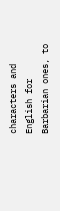characters and English for Barbarian ones, to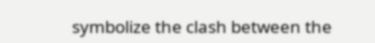symbolize the clash between the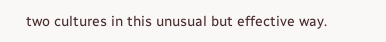two cultures in this unusual but effective way.